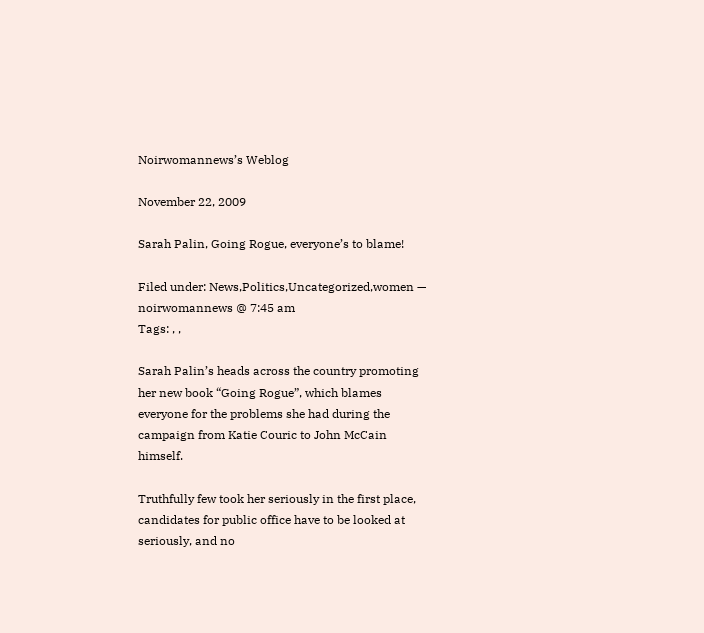Noirwomannews’s Weblog

November 22, 2009

Sarah Palin, Going Rogue, everyone’s to blame!

Filed under: News,Politics,Uncategorized,women — noirwomannews @ 7:45 am
Tags: , ,

Sarah Palin’s heads across the country promoting her new book “Going Rogue”, which blames everyone for the problems she had during the campaign from Katie Couric to John McCain himself.

Truthfully few took her seriously in the first place, candidates for public office have to be looked at seriously, and no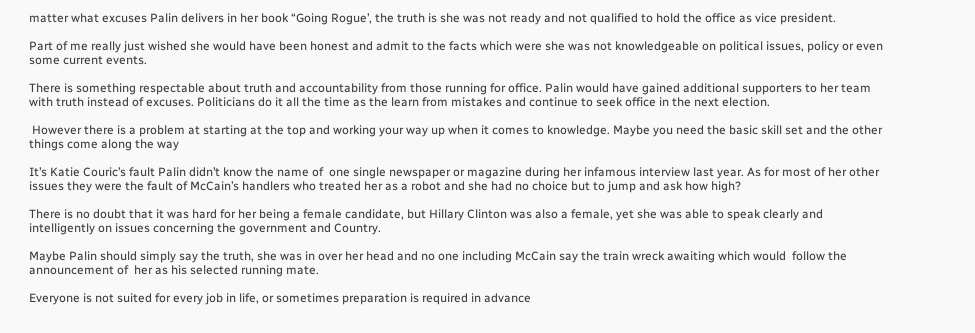matter what excuses Palin delivers in her book “Going Rogue’, the truth is she was not ready and not qualified to hold the office as vice president.

Part of me really just wished she would have been honest and admit to the facts which were she was not knowledgeable on political issues, policy or even some current events.

There is something respectable about truth and accountability from those running for office. Palin would have gained additional supporters to her team with truth instead of excuses. Politicians do it all the time as the learn from mistakes and continue to seek office in the next election.

 However there is a problem at starting at the top and working your way up when it comes to knowledge. Maybe you need the basic skill set and the other things come along the way

It’s Katie Couric’s fault Palin didn’t know the name of  one single newspaper or magazine during her infamous interview last year. As for most of her other issues they were the fault of McCain’s handlers who treated her as a robot and she had no choice but to jump and ask how high?

There is no doubt that it was hard for her being a female candidate, but Hillary Clinton was also a female, yet she was able to speak clearly and intelligently on issues concerning the government and Country.

Maybe Palin should simply say the truth, she was in over her head and no one including McCain say the train wreck awaiting which would  follow the announcement of  her as his selected running mate.

Everyone is not suited for every job in life, or sometimes preparation is required in advance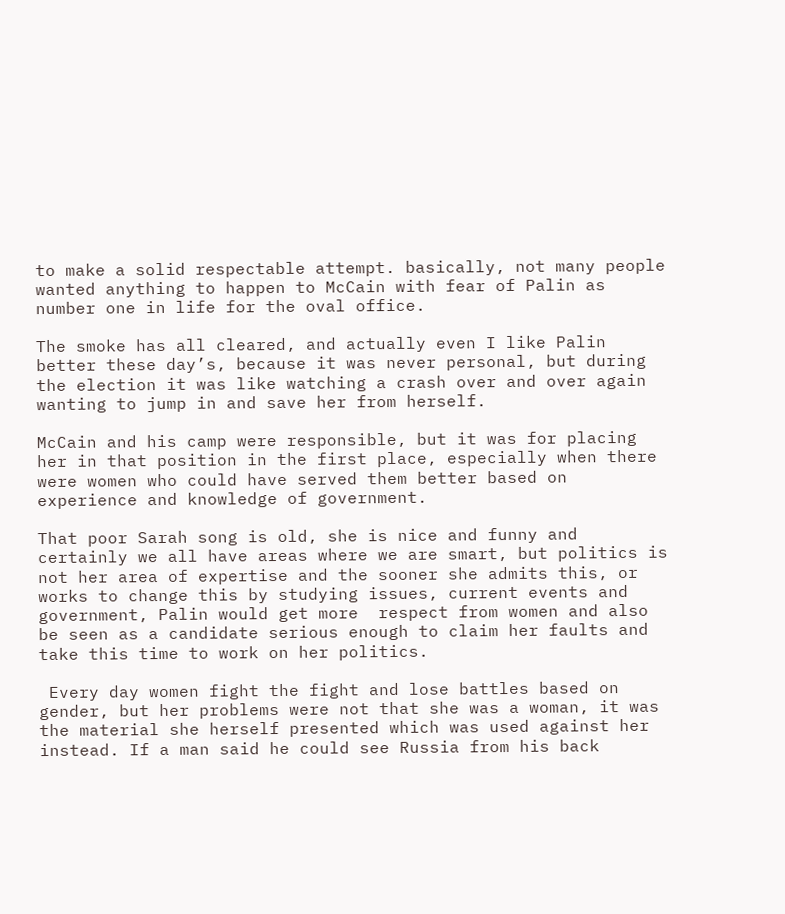to make a solid respectable attempt. basically, not many people wanted anything to happen to McCain with fear of Palin as number one in life for the oval office.

The smoke has all cleared, and actually even I like Palin better these day’s, because it was never personal, but during the election it was like watching a crash over and over again wanting to jump in and save her from herself.

McCain and his camp were responsible, but it was for placing her in that position in the first place, especially when there were women who could have served them better based on experience and knowledge of government.

That poor Sarah song is old, she is nice and funny and certainly we all have areas where we are smart, but politics is not her area of expertise and the sooner she admits this, or works to change this by studying issues, current events and government, Palin would get more  respect from women and also be seen as a candidate serious enough to claim her faults and take this time to work on her politics.

 Every day women fight the fight and lose battles based on gender, but her problems were not that she was a woman, it was the material she herself presented which was used against her instead. If a man said he could see Russia from his back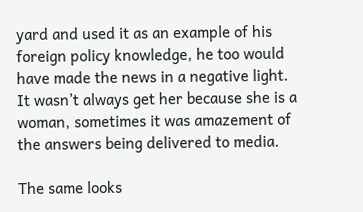yard and used it as an example of his foreign policy knowledge, he too would have made the news in a negative light. It wasn’t always get her because she is a woman, sometimes it was amazement of the answers being delivered to media.

The same looks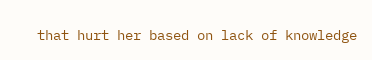that hurt her based on lack of knowledge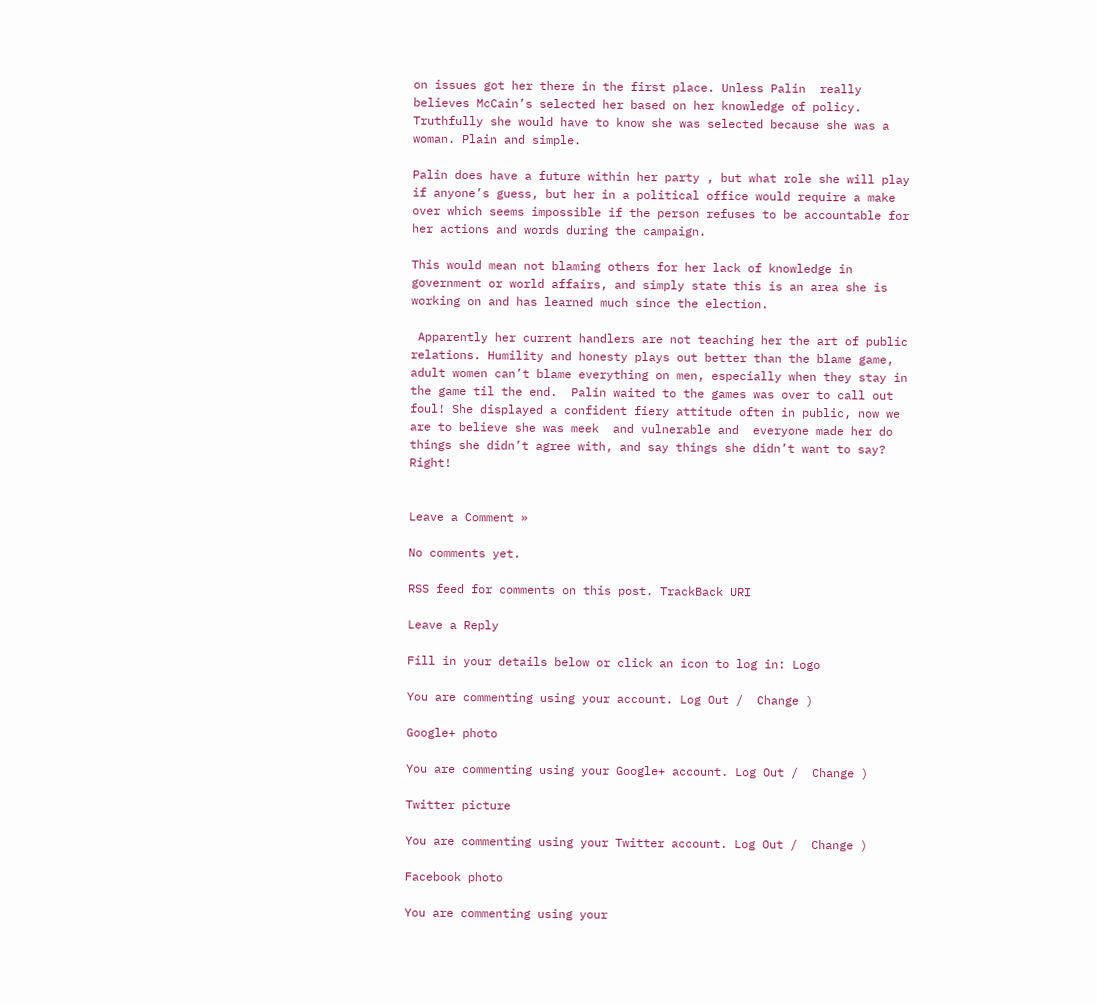on issues got her there in the first place. Unless Palin  really believes McCain’s selected her based on her knowledge of policy. Truthfully she would have to know she was selected because she was a woman. Plain and simple.

Palin does have a future within her party , but what role she will play if anyone’s guess, but her in a political office would require a make over which seems impossible if the person refuses to be accountable for her actions and words during the campaign.

This would mean not blaming others for her lack of knowledge in government or world affairs, and simply state this is an area she is working on and has learned much since the election.

 Apparently her current handlers are not teaching her the art of public relations. Humility and honesty plays out better than the blame game,  adult women can’t blame everything on men, especially when they stay in the game til the end.  Palin waited to the games was over to call out foul! She displayed a confident fiery attitude often in public, now we are to believe she was meek  and vulnerable and  everyone made her do things she didn’t agree with, and say things she didn’t want to say?  Right!


Leave a Comment »

No comments yet.

RSS feed for comments on this post. TrackBack URI

Leave a Reply

Fill in your details below or click an icon to log in: Logo

You are commenting using your account. Log Out /  Change )

Google+ photo

You are commenting using your Google+ account. Log Out /  Change )

Twitter picture

You are commenting using your Twitter account. Log Out /  Change )

Facebook photo

You are commenting using your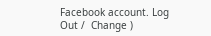Facebook account. Log Out /  Change )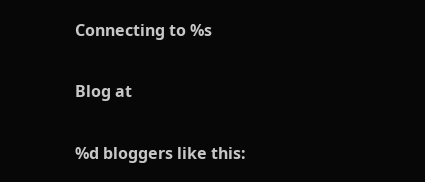Connecting to %s

Blog at

%d bloggers like this: